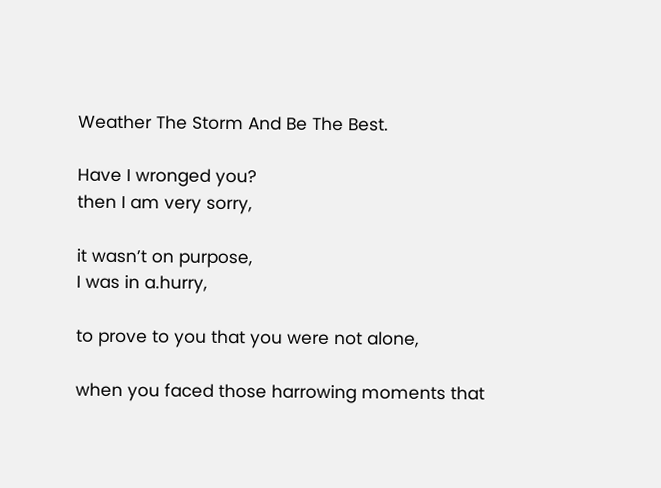Weather The Storm And Be The Best.

Have I wronged you?
then I am very sorry,

it wasn’t on purpose,
I was in a.hurry,

to prove to you that you were not alone,

when you faced those harrowing moments that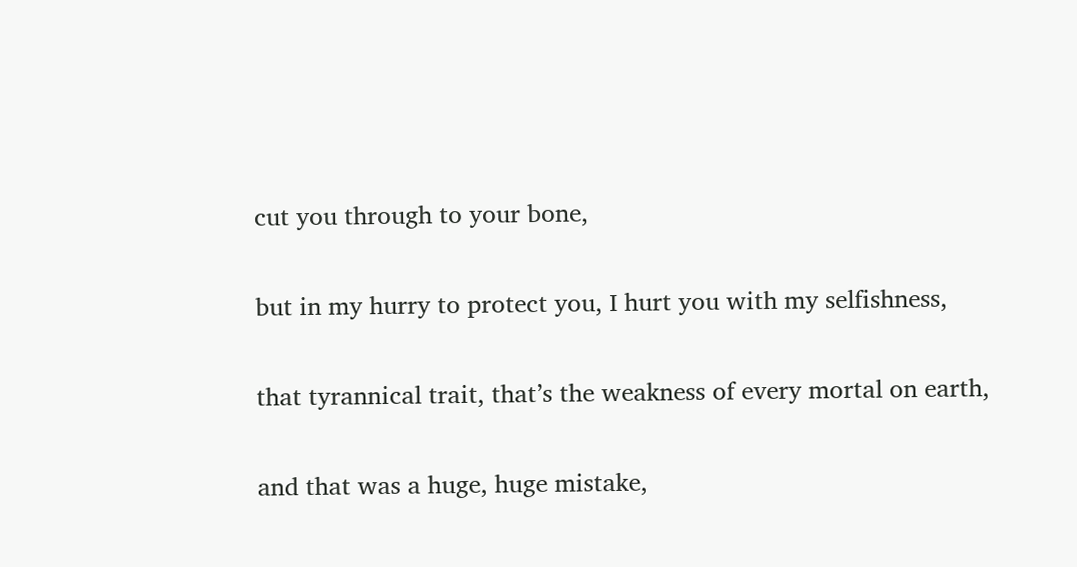cut you through to your bone,

but in my hurry to protect you, I hurt you with my selfishness,

that tyrannical trait, that’s the weakness of every mortal on earth,

and that was a huge, huge mistake,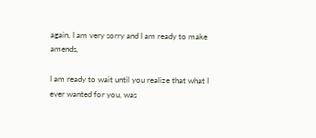again, I am very sorry and I am ready to make amends,

I am ready to wait until you realize that what I
ever wanted for you, was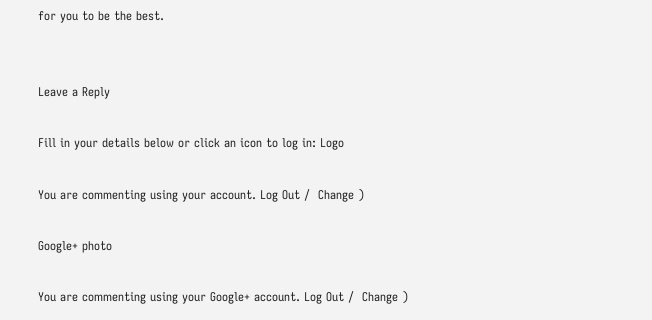for you to be the best.


Leave a Reply

Fill in your details below or click an icon to log in: Logo

You are commenting using your account. Log Out /  Change )

Google+ photo

You are commenting using your Google+ account. Log Out /  Change )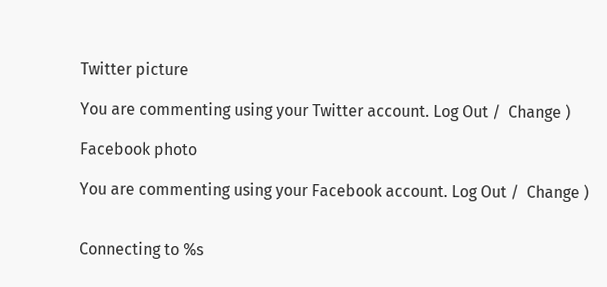Twitter picture

You are commenting using your Twitter account. Log Out /  Change )

Facebook photo

You are commenting using your Facebook account. Log Out /  Change )


Connecting to %s